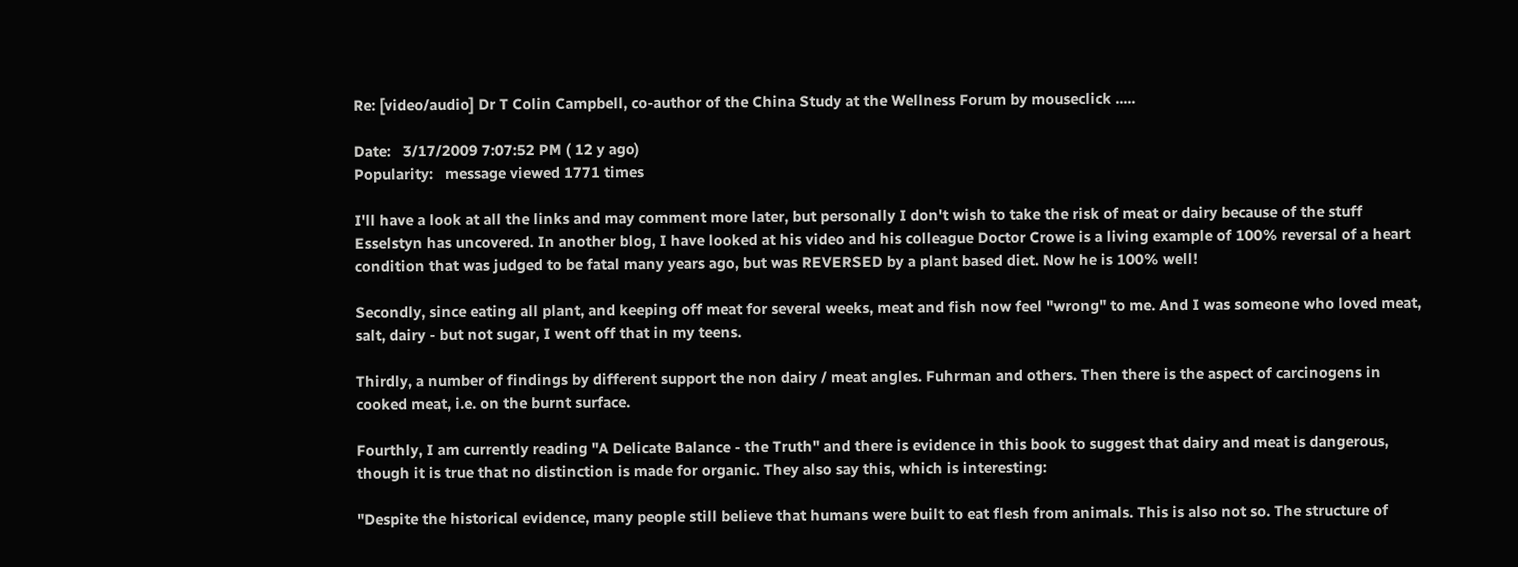Re: [video/audio] Dr T Colin Campbell, co-author of the China Study at the Wellness Forum by mouseclick .....

Date:   3/17/2009 7:07:52 PM ( 12 y ago)
Popularity:   message viewed 1771 times

I'll have a look at all the links and may comment more later, but personally I don't wish to take the risk of meat or dairy because of the stuff Esselstyn has uncovered. In another blog, I have looked at his video and his colleague Doctor Crowe is a living example of 100% reversal of a heart condition that was judged to be fatal many years ago, but was REVERSED by a plant based diet. Now he is 100% well!

Secondly, since eating all plant, and keeping off meat for several weeks, meat and fish now feel "wrong" to me. And I was someone who loved meat, salt, dairy - but not sugar, I went off that in my teens.

Thirdly, a number of findings by different support the non dairy / meat angles. Fuhrman and others. Then there is the aspect of carcinogens in cooked meat, i.e. on the burnt surface.

Fourthly, I am currently reading "A Delicate Balance - the Truth" and there is evidence in this book to suggest that dairy and meat is dangerous, though it is true that no distinction is made for organic. They also say this, which is interesting:

"Despite the historical evidence, many people still believe that humans were built to eat flesh from animals. This is also not so. The structure of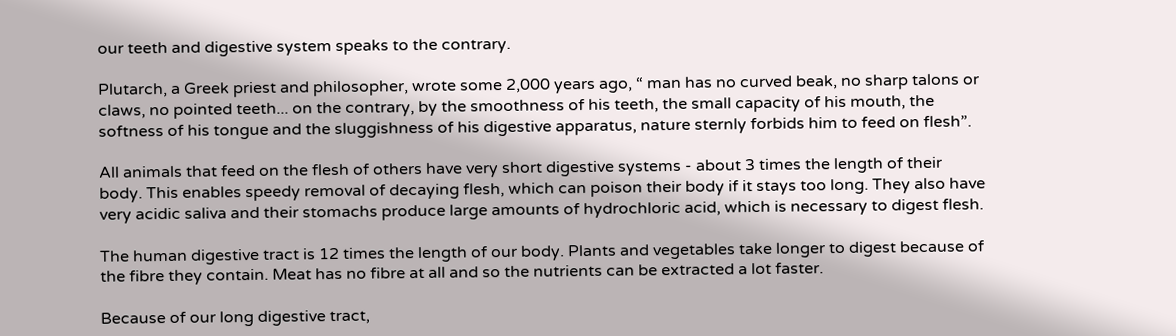our teeth and digestive system speaks to the contrary.

Plutarch, a Greek priest and philosopher, wrote some 2,000 years ago, “ man has no curved beak, no sharp talons or claws, no pointed teeth... on the contrary, by the smoothness of his teeth, the small capacity of his mouth, the softness of his tongue and the sluggishness of his digestive apparatus, nature sternly forbids him to feed on flesh”.

All animals that feed on the flesh of others have very short digestive systems - about 3 times the length of their body. This enables speedy removal of decaying flesh, which can poison their body if it stays too long. They also have very acidic saliva and their stomachs produce large amounts of hydrochloric acid, which is necessary to digest flesh.

The human digestive tract is 12 times the length of our body. Plants and vegetables take longer to digest because of the fibre they contain. Meat has no fibre at all and so the nutrients can be extracted a lot faster.

Because of our long digestive tract,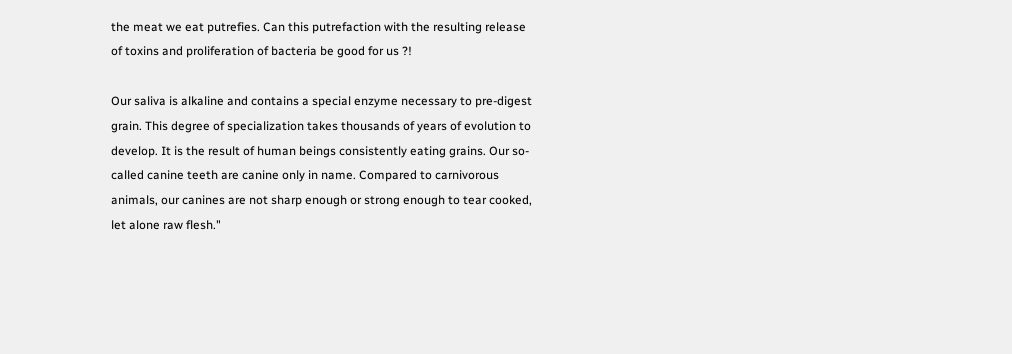the meat we eat putrefies. Can this putrefaction with the resulting release of toxins and proliferation of bacteria be good for us ?!

Our saliva is alkaline and contains a special enzyme necessary to pre-digest grain. This degree of specialization takes thousands of years of evolution to develop. It is the result of human beings consistently eating grains. Our so-called canine teeth are canine only in name. Compared to carnivorous animals, our canines are not sharp enough or strong enough to tear cooked, let alone raw flesh."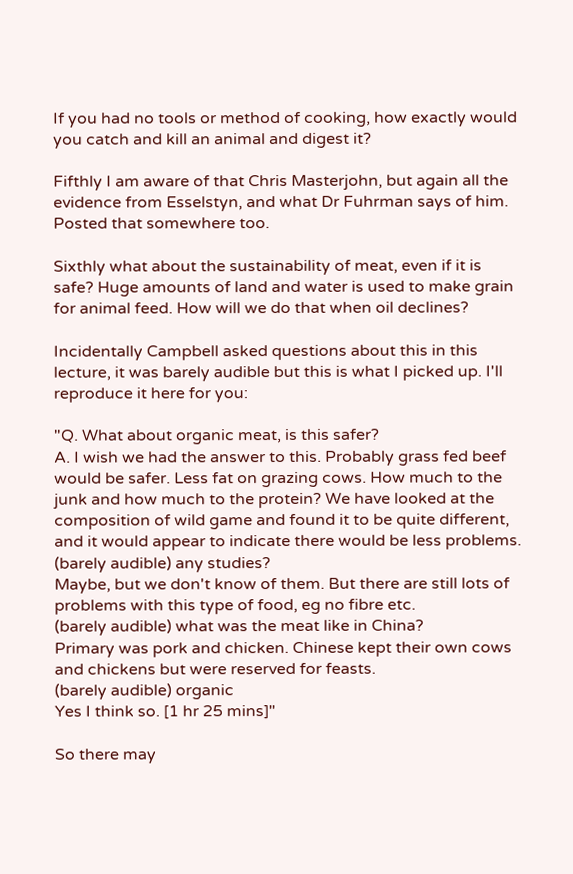If you had no tools or method of cooking, how exactly would you catch and kill an animal and digest it?

Fifthly I am aware of that Chris Masterjohn, but again all the evidence from Esselstyn, and what Dr Fuhrman says of him. Posted that somewhere too.

Sixthly what about the sustainability of meat, even if it is safe? Huge amounts of land and water is used to make grain for animal feed. How will we do that when oil declines?

Incidentally Campbell asked questions about this in this lecture, it was barely audible but this is what I picked up. I'll reproduce it here for you:

"Q. What about organic meat, is this safer?
A. I wish we had the answer to this. Probably grass fed beef would be safer. Less fat on grazing cows. How much to the junk and how much to the protein? We have looked at the composition of wild game and found it to be quite different, and it would appear to indicate there would be less problems.
(barely audible) any studies?
Maybe, but we don't know of them. But there are still lots of problems with this type of food, eg no fibre etc.
(barely audible) what was the meat like in China?
Primary was pork and chicken. Chinese kept their own cows and chickens but were reserved for feasts.
(barely audible) organic
Yes I think so. [1 hr 25 mins]"

So there may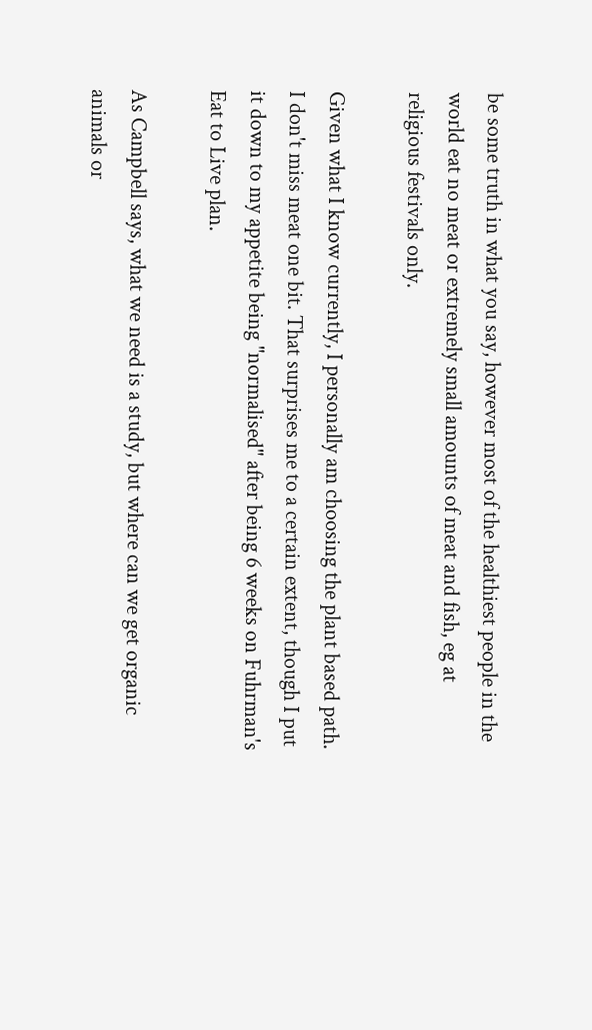be some truth in what you say, however most of the healthiest people in the world eat no meat or extremely small amounts of meat and fish, eg at religious festivals only.

Given what I know currently, I personally am choosing the plant based path. I don't miss meat one bit. That surprises me to a certain extent, though I put it down to my appetite being "normalised" after being 6 weeks on Fuhrman's Eat to Live plan.

As Campbell says, what we need is a study, but where can we get organic animals or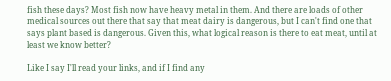fish these days? Most fish now have heavy metal in them. And there are loads of other medical sources out there that say that meat dairy is dangerous, but I can't find one that says plant based is dangerous. Given this, what logical reason is there to eat meat, until at least we know better?

Like I say I'll read your links, and if I find any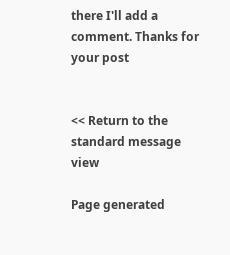there I'll add a comment. Thanks for your post


<< Return to the standard message view

Page generated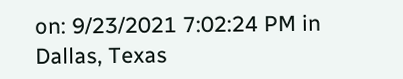on: 9/23/2021 7:02:24 PM in Dallas, Texas